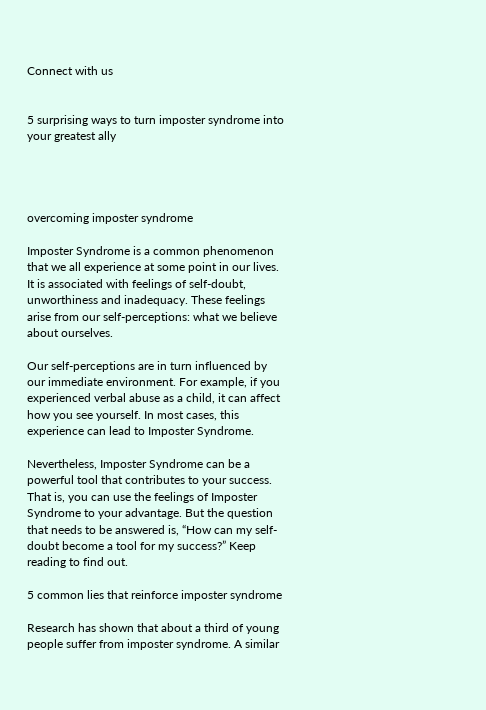Connect with us


5 surprising ways to turn imposter syndrome into your greatest ally




overcoming imposter syndrome

Imposter Syndrome is a common phenomenon that we all experience at some point in our lives. It is associated with feelings of self-doubt, unworthiness and inadequacy. These feelings arise from our self-perceptions: what we believe about ourselves.

Our self-perceptions are in turn influenced by our immediate environment. For example, if you experienced verbal abuse as a child, it can affect how you see yourself. In most cases, this experience can lead to Imposter Syndrome.

Nevertheless, Imposter Syndrome can be a powerful tool that contributes to your success. That is, you can use the feelings of Imposter Syndrome to your advantage. But the question that needs to be answered is, “How can my self-doubt become a tool for my success?” Keep reading to find out.

5 common lies that reinforce imposter syndrome

Research has shown that about a third of young people suffer from imposter syndrome. A similar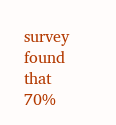survey found that 70%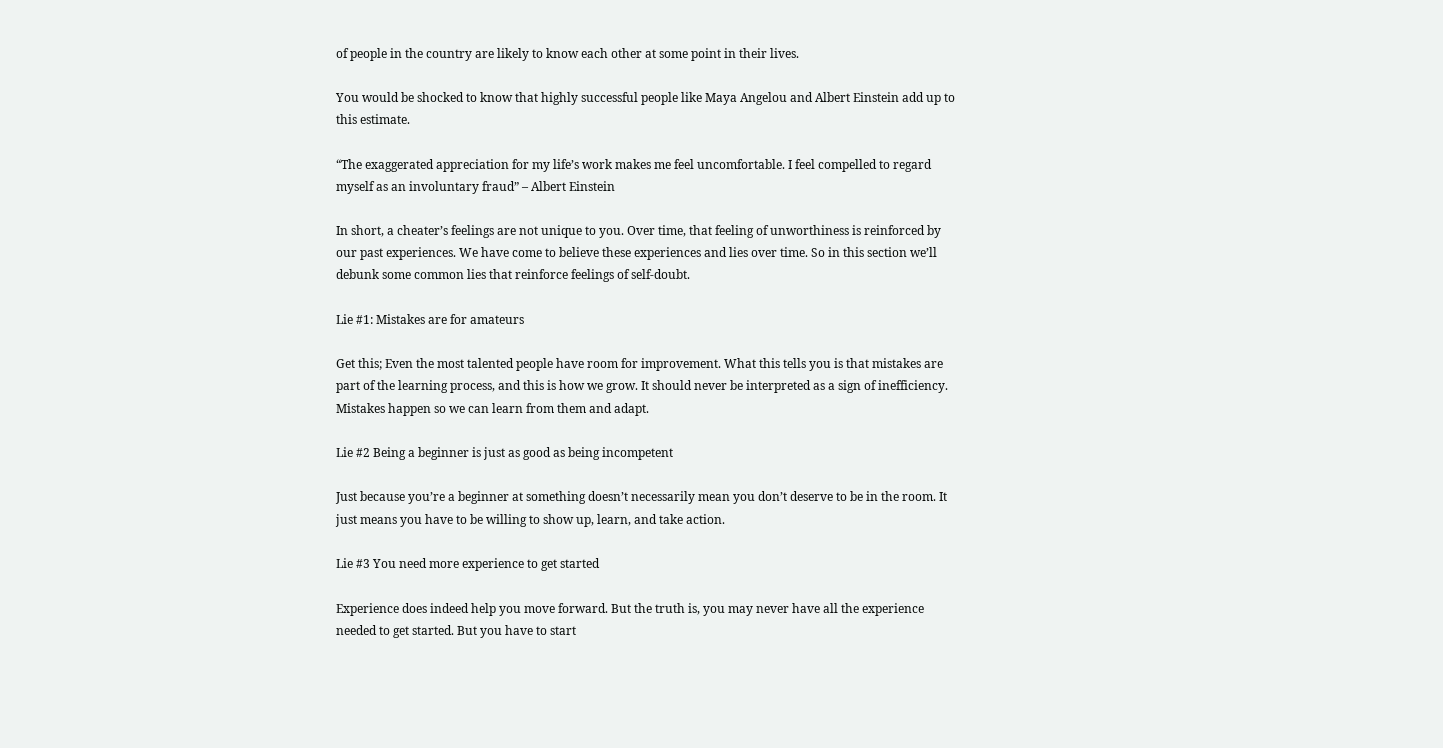of people in the country are likely to know each other at some point in their lives.

You would be shocked to know that highly successful people like Maya Angelou and Albert Einstein add up to this estimate.

“The exaggerated appreciation for my life’s work makes me feel uncomfortable. I feel compelled to regard myself as an involuntary fraud” – Albert Einstein

In short, a cheater’s feelings are not unique to you. Over time, that feeling of unworthiness is reinforced by our past experiences. We have come to believe these experiences and lies over time. So in this section we’ll debunk some common lies that reinforce feelings of self-doubt.

Lie #1: Mistakes are for amateurs

Get this; Even the most talented people have room for improvement. What this tells you is that mistakes are part of the learning process, and this is how we grow. It should never be interpreted as a sign of inefficiency. Mistakes happen so we can learn from them and adapt.

Lie #2 Being a beginner is just as good as being incompetent

Just because you’re a beginner at something doesn’t necessarily mean you don’t deserve to be in the room. It just means you have to be willing to show up, learn, and take action.

Lie #3 You need more experience to get started

Experience does indeed help you move forward. But the truth is, you may never have all the experience needed to get started. But you have to start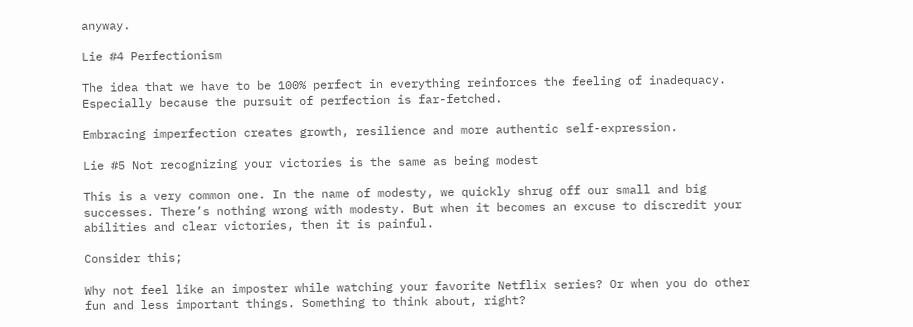anyway.

Lie #4 Perfectionism

The idea that we have to be 100% perfect in everything reinforces the feeling of inadequacy. Especially because the pursuit of perfection is far-fetched.

Embracing imperfection creates growth, resilience and more authentic self-expression.

Lie #5 Not recognizing your victories is the same as being modest

This is a very common one. In the name of modesty, we quickly shrug off our small and big successes. There’s nothing wrong with modesty. But when it becomes an excuse to discredit your abilities and clear victories, then it is painful.

Consider this;

Why not feel like an imposter while watching your favorite Netflix series? Or when you do other fun and less important things. Something to think about, right?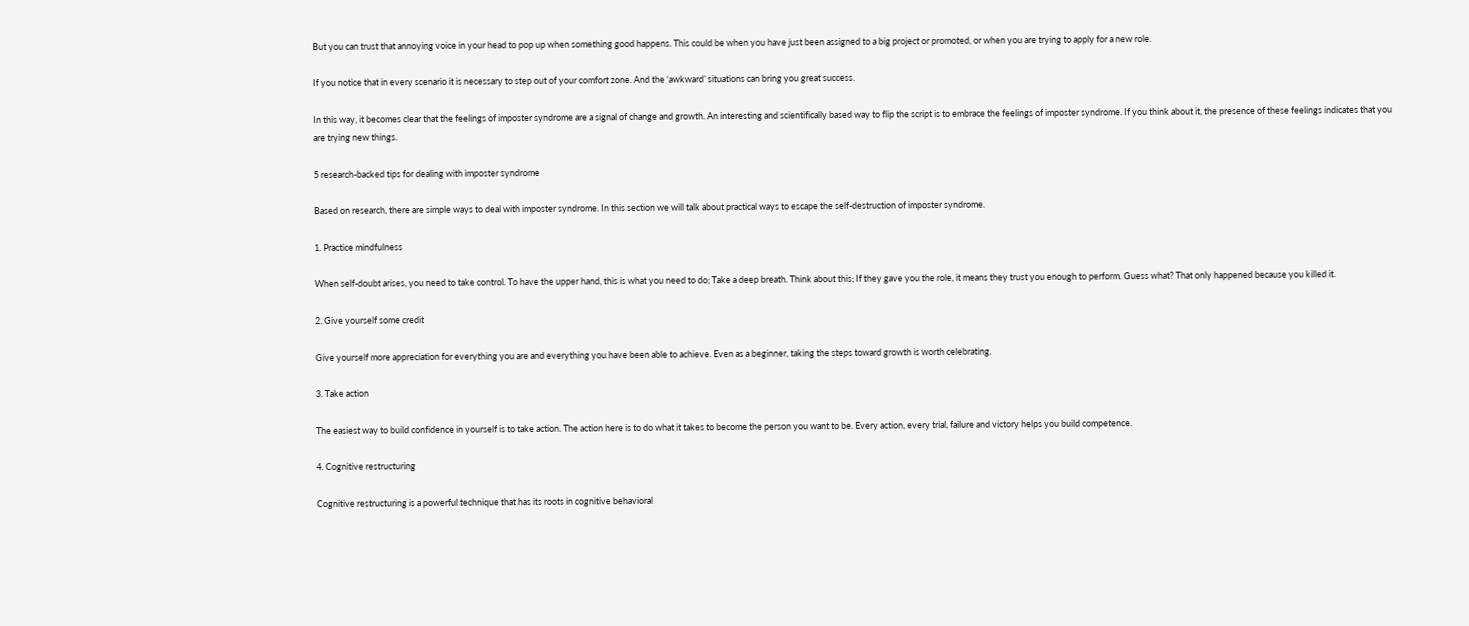But you can trust that annoying voice in your head to pop up when something good happens. This could be when you have just been assigned to a big project or promoted, or when you are trying to apply for a new role.

If you notice that in every scenario it is necessary to step out of your comfort zone. And the ‘awkward’ situations can bring you great success.

In this way, it becomes clear that the feelings of imposter syndrome are a signal of change and growth. An interesting and scientifically based way to flip the script is to embrace the feelings of imposter syndrome. If you think about it, the presence of these feelings indicates that you are trying new things.

5 research-backed tips for dealing with imposter syndrome

Based on research, there are simple ways to deal with imposter syndrome. In this section we will talk about practical ways to escape the self-destruction of imposter syndrome.

1. Practice mindfulness

When self-doubt arises, you need to take control. To have the upper hand, this is what you need to do; Take a deep breath. Think about this; If they gave you the role, it means they trust you enough to perform. Guess what? That only happened because you killed it.

2. Give yourself some credit

Give yourself more appreciation for everything you are and everything you have been able to achieve. Even as a beginner, taking the steps toward growth is worth celebrating.

3. Take action

The easiest way to build confidence in yourself is to take action. The action here is to do what it takes to become the person you want to be. Every action, every trial, failure and victory helps you build competence.

4. Cognitive restructuring

Cognitive restructuring is a powerful technique that has its roots in cognitive behavioral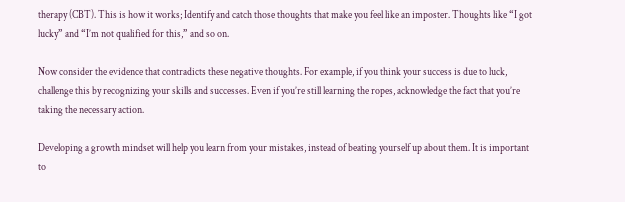therapy (CBT). This is how it works; Identify and catch those thoughts that make you feel like an imposter. Thoughts like “I got lucky” and “I’m not qualified for this,” and so on.

Now consider the evidence that contradicts these negative thoughts. For example, if you think your success is due to luck, challenge this by recognizing your skills and successes. Even if you’re still learning the ropes, acknowledge the fact that you’re taking the necessary action.

Developing a growth mindset will help you learn from your mistakes, instead of beating yourself up about them. It is important to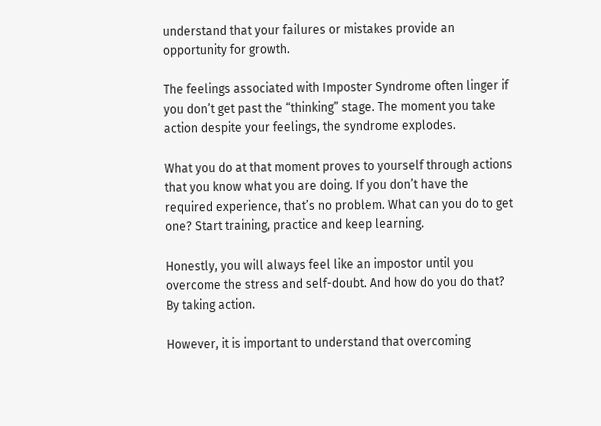understand that your failures or mistakes provide an opportunity for growth.

The feelings associated with Imposter Syndrome often linger if you don’t get past the “thinking” stage. The moment you take action despite your feelings, the syndrome explodes.

What you do at that moment proves to yourself through actions that you know what you are doing. If you don’t have the required experience, that’s no problem. What can you do to get one? Start training, practice and keep learning.

Honestly, you will always feel like an impostor until you overcome the stress and self-doubt. And how do you do that? By taking action.

However, it is important to understand that overcoming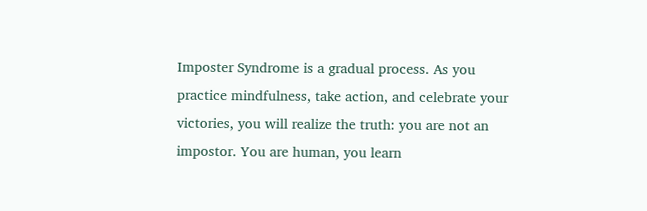Imposter Syndrome is a gradual process. As you practice mindfulness, take action, and celebrate your victories, you will realize the truth: you are not an impostor. You are human, you learn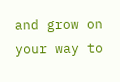and grow on your way to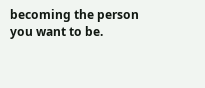becoming the person you want to be.